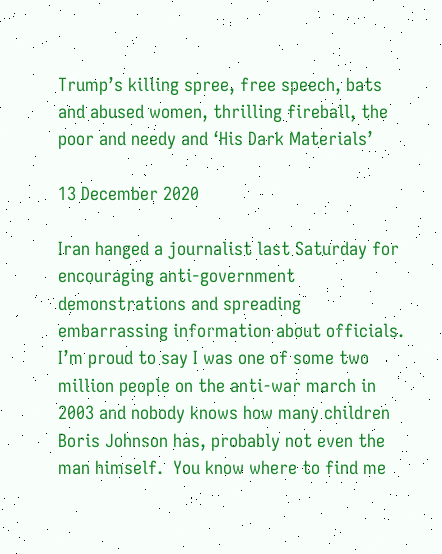Trump’s killing spree, free speech, bats and abused women, thrilling fireball, the poor and needy and ‘His Dark Materials’

13 December 2020

Iran hanged a journalist last Saturday for encouraging anti-government demonstrations and spreading embarrassing information about officials.  I’m proud to say I was one of some two million people on the anti-war march in 2003 and nobody knows how many children Boris Johnson has, probably not even the man himself.  You know where to find me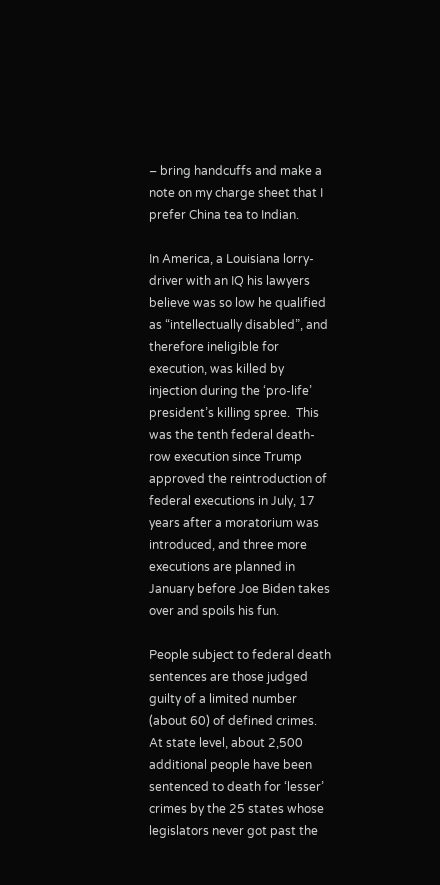– bring handcuffs and make a note on my charge sheet that I prefer China tea to Indian.

In America, a Louisiana lorry-driver with an IQ his lawyers believe was so low he qualified as “intellectually disabled”, and therefore ineligible for execution, was killed by injection during the ‘pro-life’ president’s killing spree.  This was the tenth federal death-row execution since Trump approved the reintroduction of federal executions in July, 17 years after a moratorium was introduced, and three more executions are planned in January before Joe Biden takes over and spoils his fun.

People subject to federal death sentences are those judged guilty of a limited number (about 60) of defined crimes.  At state level, about 2,500 additional people have been sentenced to death for ‘lesser’ crimes by the 25 states whose legislators never got past the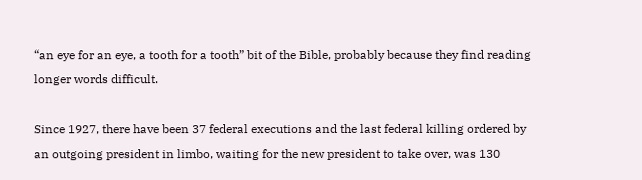“an eye for an eye, a tooth for a tooth” bit of the Bible, probably because they find reading longer words difficult.

Since 1927, there have been 37 federal executions and the last federal killing ordered by an outgoing president in limbo, waiting for the new president to take over, was 130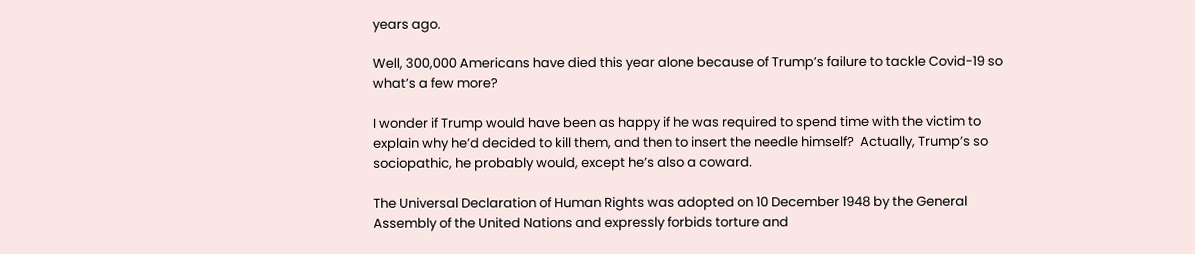years ago.

Well, 300,000 Americans have died this year alone because of Trump’s failure to tackle Covid-19 so what’s a few more?

I wonder if Trump would have been as happy if he was required to spend time with the victim to explain why he’d decided to kill them, and then to insert the needle himself?  Actually, Trump’s so sociopathic, he probably would, except he’s also a coward.

The Universal Declaration of Human Rights was adopted on 10 December 1948 by the General Assembly of the United Nations and expressly forbids torture and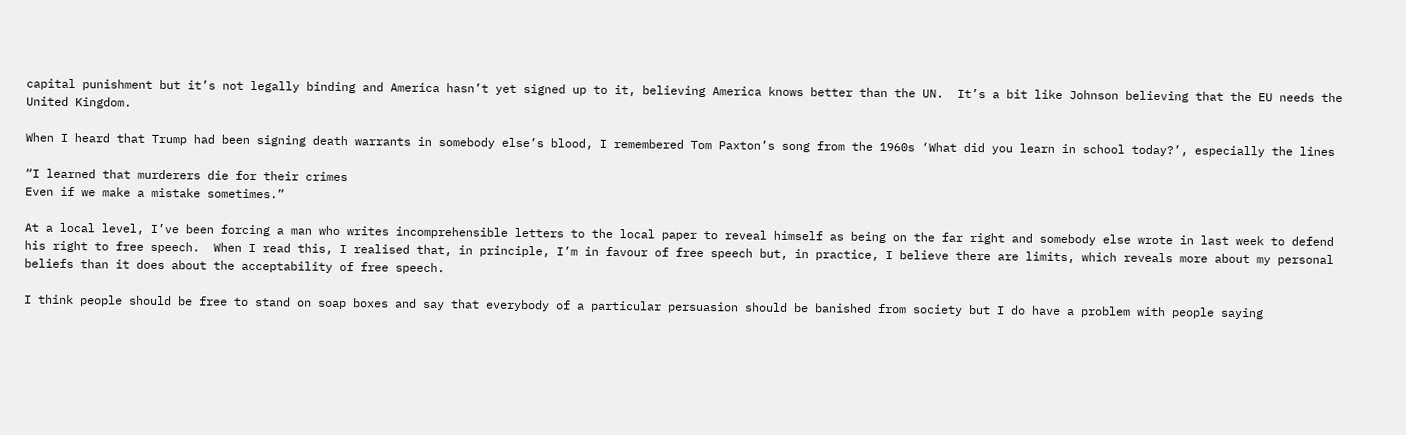capital punishment but it’s not legally binding and America hasn’t yet signed up to it, believing America knows better than the UN.  It’s a bit like Johnson believing that the EU needs the United Kingdom.

When I heard that Trump had been signing death warrants in somebody else’s blood, I remembered Tom Paxton’s song from the 1960s ‘What did you learn in school today?’, especially the lines

“I learned that murderers die for their crimes
Even if we make a mistake sometimes.”

At a local level, I’ve been forcing a man who writes incomprehensible letters to the local paper to reveal himself as being on the far right and somebody else wrote in last week to defend his right to free speech.  When I read this, I realised that, in principle, I’m in favour of free speech but, in practice, I believe there are limits, which reveals more about my personal beliefs than it does about the acceptability of free speech.

I think people should be free to stand on soap boxes and say that everybody of a particular persuasion should be banished from society but I do have a problem with people saying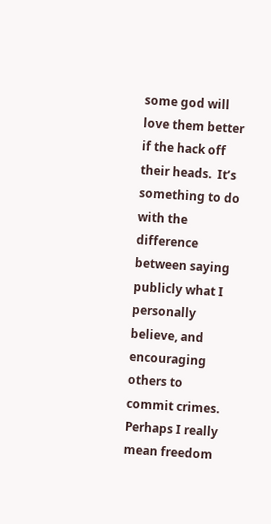some god will love them better if the hack off their heads.  It’s something to do with the difference between saying publicly what I personally believe, and encouraging others to commit crimes.  Perhaps I really mean freedom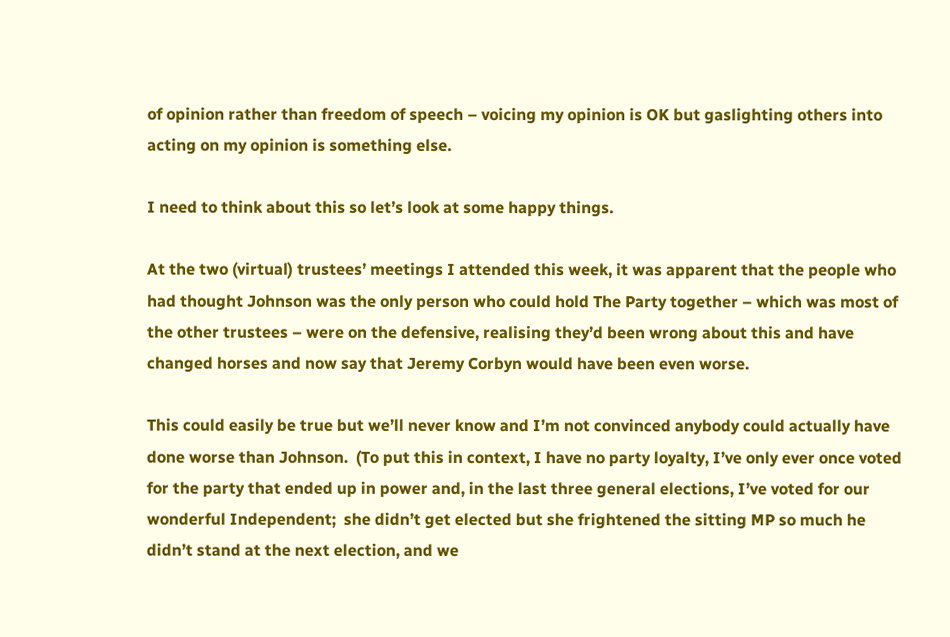of opinion rather than freedom of speech – voicing my opinion is OK but gaslighting others into acting on my opinion is something else.

I need to think about this so let’s look at some happy things.

At the two (virtual) trustees’ meetings I attended this week, it was apparent that the people who had thought Johnson was the only person who could hold The Party together – which was most of the other trustees – were on the defensive, realising they’d been wrong about this and have changed horses and now say that Jeremy Corbyn would have been even worse.

This could easily be true but we’ll never know and I’m not convinced anybody could actually have done worse than Johnson.  (To put this in context, I have no party loyalty, I’ve only ever once voted for the party that ended up in power and, in the last three general elections, I’ve voted for our wonderful Independent;  she didn’t get elected but she frightened the sitting MP so much he didn’t stand at the next election, and we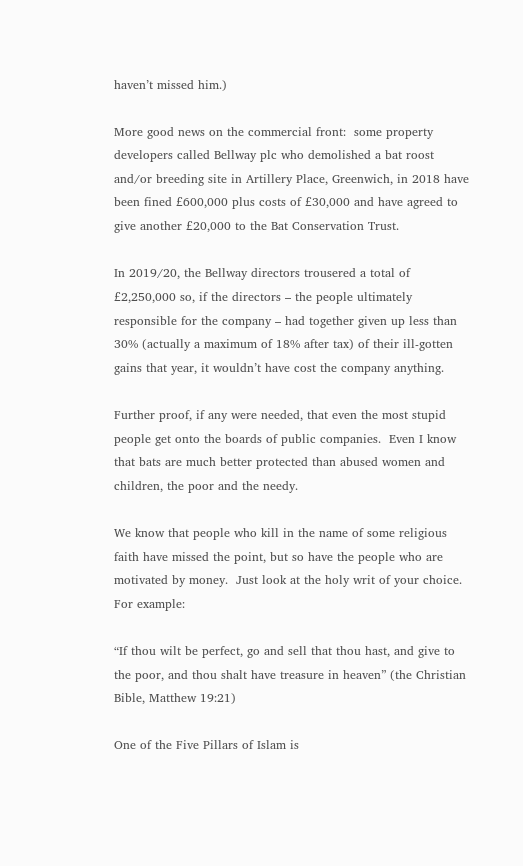haven’t missed him.)

More good news on the commercial front:  some property developers called Bellway plc who demolished a bat roost and/or breeding site in Artillery Place, Greenwich, in 2018 have been fined £600,000 plus costs of £30,000 and have agreed to give another £20,000 to the Bat Conservation Trust.

In 2019/20, the Bellway directors trousered a total of £2,250,000 so, if the directors – the people ultimately responsible for the company – had together given up less than 30% (actually a maximum of 18% after tax) of their ill-gotten gains that year, it wouldn’t have cost the company anything.

Further proof, if any were needed, that even the most stupid people get onto the boards of public companies.  Even I know that bats are much better protected than abused women and children, the poor and the needy.

We know that people who kill in the name of some religious faith have missed the point, but so have the people who are motivated by money.  Just look at the holy writ of your choice.  For example:

“If thou wilt be perfect, go and sell that thou hast, and give to the poor, and thou shalt have treasure in heaven” (the Christian Bible, Matthew 19:21)

One of the Five Pillars of Islam is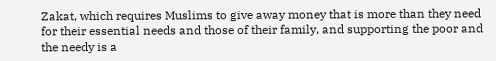Zakat, which requires Muslims to give away money that is more than they need for their essential needs and those of their family, and supporting the poor and the needy is a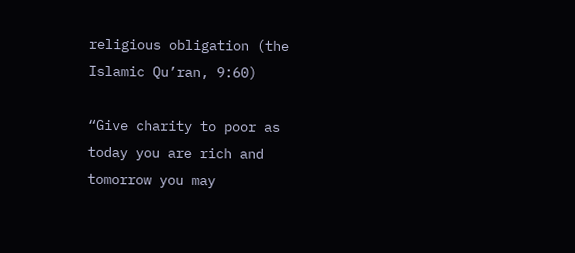religious obligation (the Islamic Qu’ran, 9:60)

“Give charity to poor as today you are rich and tomorrow you may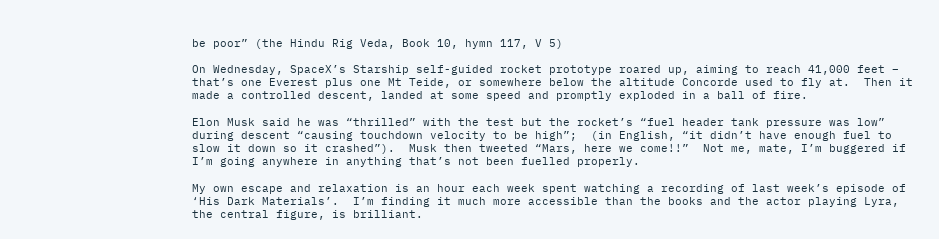be poor” (the Hindu Rig Veda, Book 10, hymn 117, V 5)

On Wednesday, SpaceX’s Starship self-guided rocket prototype roared up, aiming to reach 41,000 feet – that’s one Everest plus one Mt Teide, or somewhere below the altitude Concorde used to fly at.  Then it made a controlled descent, landed at some speed and promptly exploded in a ball of fire.

Elon Musk said he was “thrilled” with the test but the rocket’s “fuel header tank pressure was low” during descent “causing touchdown velocity to be high”;  (in English, “it didn’t have enough fuel to slow it down so it crashed”).  Musk then tweeted “Mars, here we come!!”  Not me, mate, I’m buggered if I’m going anywhere in anything that’s not been fuelled properly.

My own escape and relaxation is an hour each week spent watching a recording of last week’s episode of ‘His Dark Materials’.  I’m finding it much more accessible than the books and the actor playing Lyra, the central figure, is brilliant.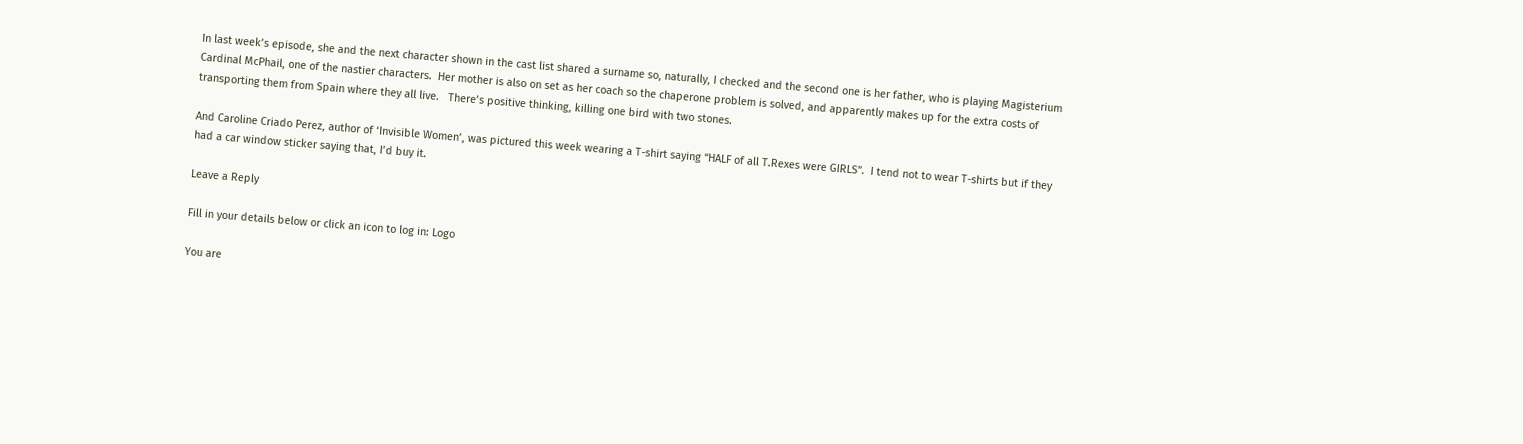In last week’s episode, she and the next character shown in the cast list shared a surname so, naturally, I checked and the second one is her father, who is playing Magisterium Cardinal McPhail, one of the nastier characters.  Her mother is also on set as her coach so the chaperone problem is solved, and apparently makes up for the extra costs of transporting them from Spain where they all live.   There’s positive thinking, killing one bird with two stones.

And Caroline Criado Perez, author of ‘Invisible Women’, was pictured this week wearing a T-shirt saying “HALF of all T.Rexes were GIRLS”.  I tend not to wear T-shirts but if they had a car window sticker saying that, I’d buy it.

Leave a Reply

Fill in your details below or click an icon to log in: Logo

You are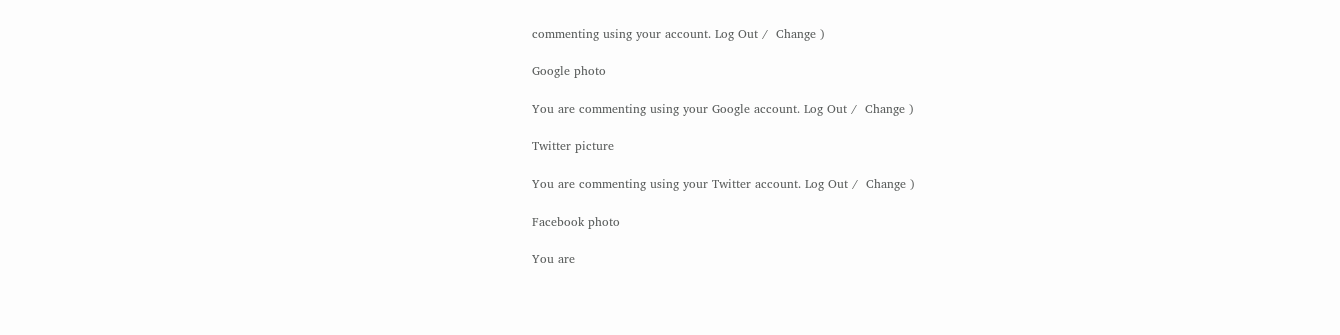commenting using your account. Log Out /  Change )

Google photo

You are commenting using your Google account. Log Out /  Change )

Twitter picture

You are commenting using your Twitter account. Log Out /  Change )

Facebook photo

You are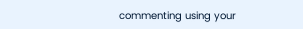commenting using your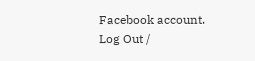Facebook account. Log Out /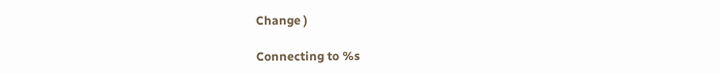Change )

Connecting to %s